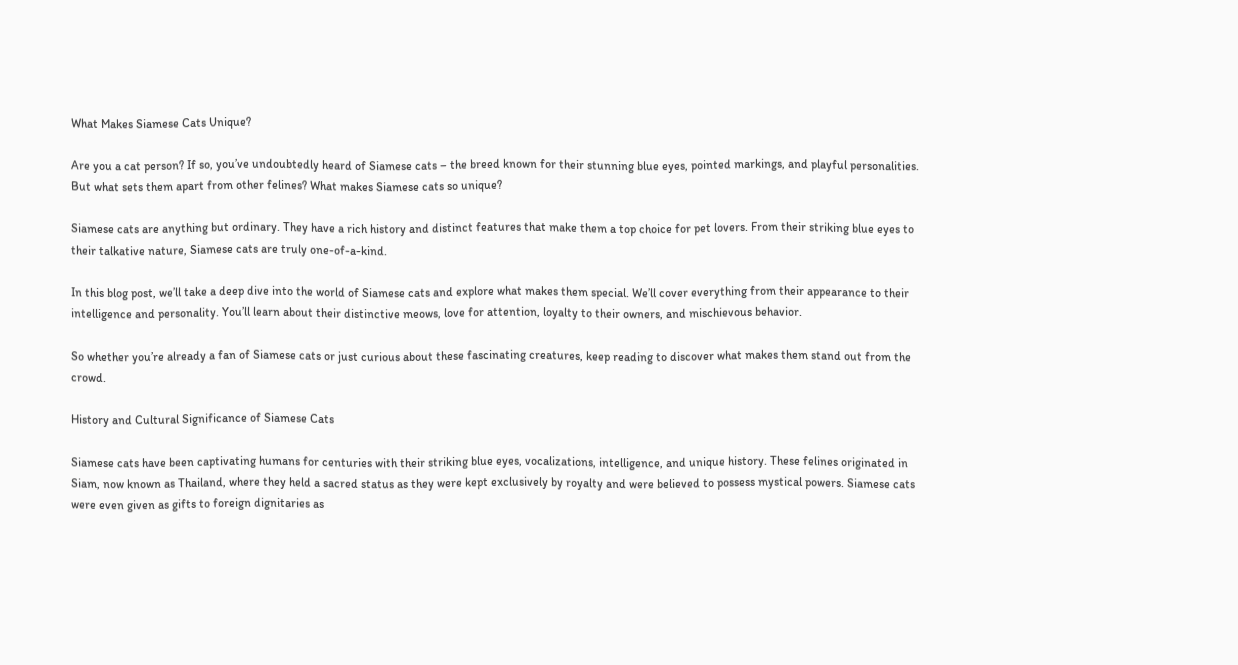What Makes Siamese Cats Unique?

Are you a cat person? If so, you’ve undoubtedly heard of Siamese cats – the breed known for their stunning blue eyes, pointed markings, and playful personalities. But what sets them apart from other felines? What makes Siamese cats so unique?

Siamese cats are anything but ordinary. They have a rich history and distinct features that make them a top choice for pet lovers. From their striking blue eyes to their talkative nature, Siamese cats are truly one-of-a-kind.

In this blog post, we’ll take a deep dive into the world of Siamese cats and explore what makes them special. We’ll cover everything from their appearance to their intelligence and personality. You’ll learn about their distinctive meows, love for attention, loyalty to their owners, and mischievous behavior.

So whether you’re already a fan of Siamese cats or just curious about these fascinating creatures, keep reading to discover what makes them stand out from the crowd.

History and Cultural Significance of Siamese Cats

Siamese cats have been captivating humans for centuries with their striking blue eyes, vocalizations, intelligence, and unique history. These felines originated in Siam, now known as Thailand, where they held a sacred status as they were kept exclusively by royalty and were believed to possess mystical powers. Siamese cats were even given as gifts to foreign dignitaries as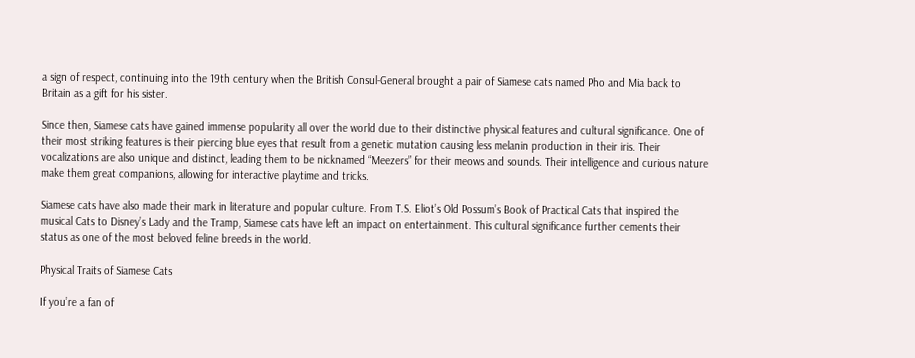a sign of respect, continuing into the 19th century when the British Consul-General brought a pair of Siamese cats named Pho and Mia back to Britain as a gift for his sister.

Since then, Siamese cats have gained immense popularity all over the world due to their distinctive physical features and cultural significance. One of their most striking features is their piercing blue eyes that result from a genetic mutation causing less melanin production in their iris. Their vocalizations are also unique and distinct, leading them to be nicknamed “Meezers” for their meows and sounds. Their intelligence and curious nature make them great companions, allowing for interactive playtime and tricks.

Siamese cats have also made their mark in literature and popular culture. From T.S. Eliot’s Old Possum’s Book of Practical Cats that inspired the musical Cats to Disney’s Lady and the Tramp, Siamese cats have left an impact on entertainment. This cultural significance further cements their status as one of the most beloved feline breeds in the world.

Physical Traits of Siamese Cats

If you’re a fan of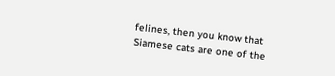felines, then you know that Siamese cats are one of the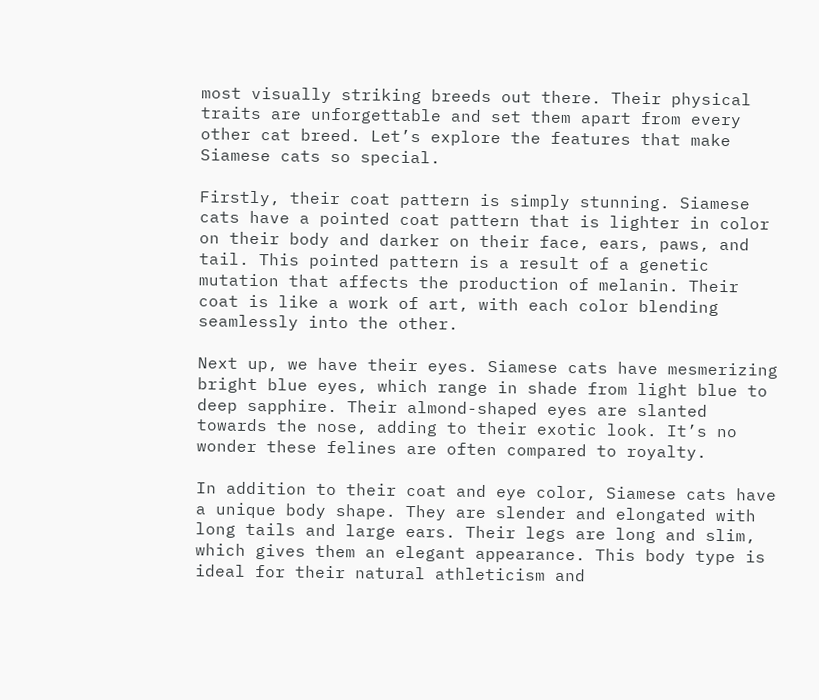most visually striking breeds out there. Their physical traits are unforgettable and set them apart from every other cat breed. Let’s explore the features that make Siamese cats so special.

Firstly, their coat pattern is simply stunning. Siamese cats have a pointed coat pattern that is lighter in color on their body and darker on their face, ears, paws, and tail. This pointed pattern is a result of a genetic mutation that affects the production of melanin. Their coat is like a work of art, with each color blending seamlessly into the other.

Next up, we have their eyes. Siamese cats have mesmerizing bright blue eyes, which range in shade from light blue to deep sapphire. Their almond-shaped eyes are slanted towards the nose, adding to their exotic look. It’s no wonder these felines are often compared to royalty.

In addition to their coat and eye color, Siamese cats have a unique body shape. They are slender and elongated with long tails and large ears. Their legs are long and slim, which gives them an elegant appearance. This body type is ideal for their natural athleticism and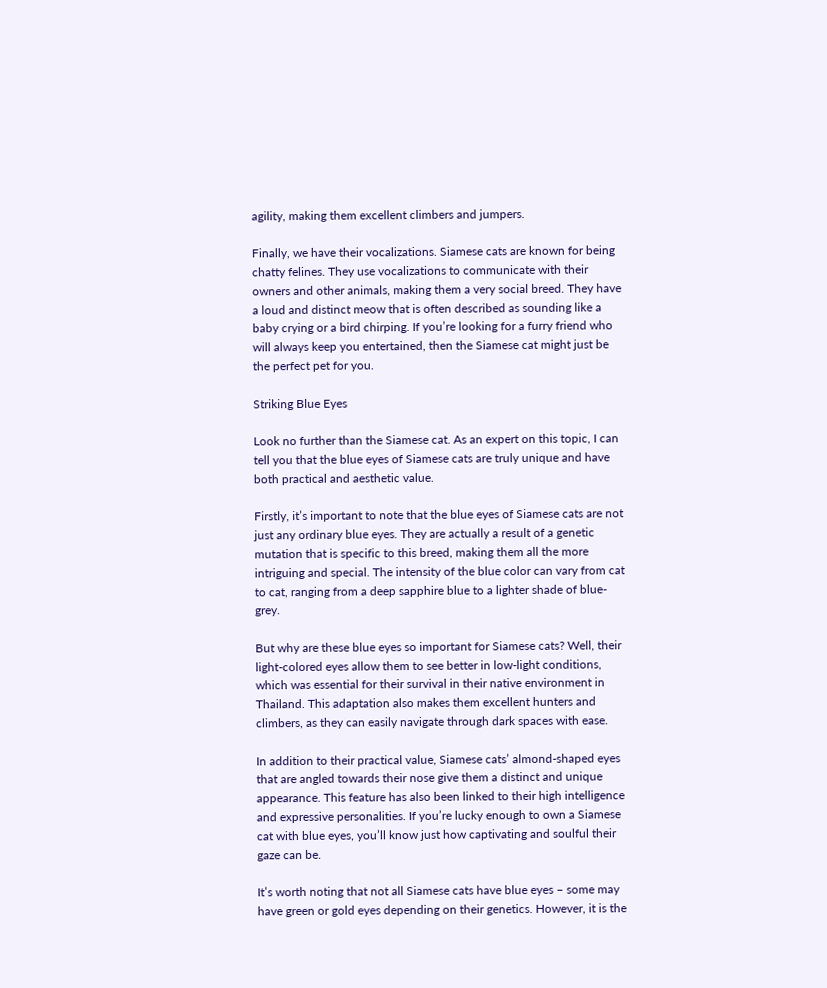agility, making them excellent climbers and jumpers.

Finally, we have their vocalizations. Siamese cats are known for being chatty felines. They use vocalizations to communicate with their owners and other animals, making them a very social breed. They have a loud and distinct meow that is often described as sounding like a baby crying or a bird chirping. If you’re looking for a furry friend who will always keep you entertained, then the Siamese cat might just be the perfect pet for you.

Striking Blue Eyes

Look no further than the Siamese cat. As an expert on this topic, I can tell you that the blue eyes of Siamese cats are truly unique and have both practical and aesthetic value.

Firstly, it’s important to note that the blue eyes of Siamese cats are not just any ordinary blue eyes. They are actually a result of a genetic mutation that is specific to this breed, making them all the more intriguing and special. The intensity of the blue color can vary from cat to cat, ranging from a deep sapphire blue to a lighter shade of blue-grey.

But why are these blue eyes so important for Siamese cats? Well, their light-colored eyes allow them to see better in low-light conditions, which was essential for their survival in their native environment in Thailand. This adaptation also makes them excellent hunters and climbers, as they can easily navigate through dark spaces with ease.

In addition to their practical value, Siamese cats’ almond-shaped eyes that are angled towards their nose give them a distinct and unique appearance. This feature has also been linked to their high intelligence and expressive personalities. If you’re lucky enough to own a Siamese cat with blue eyes, you’ll know just how captivating and soulful their gaze can be.

It’s worth noting that not all Siamese cats have blue eyes – some may have green or gold eyes depending on their genetics. However, it is the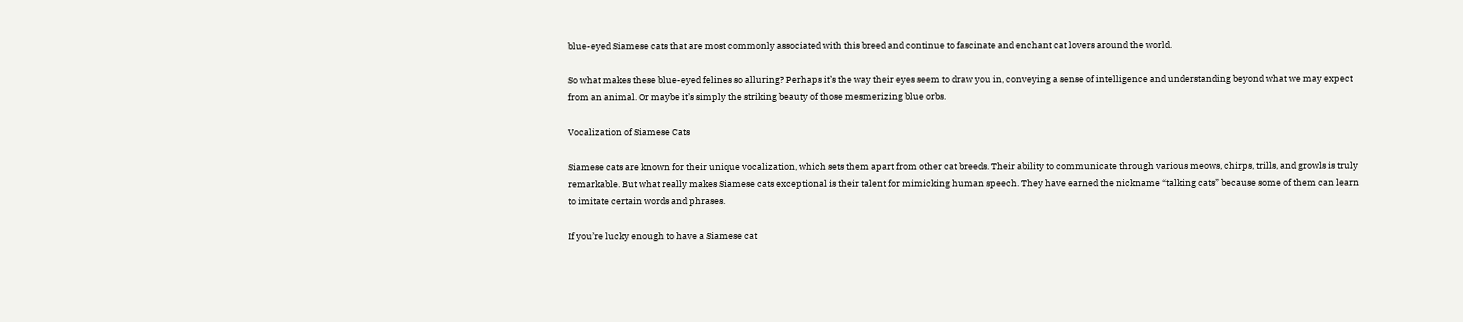blue-eyed Siamese cats that are most commonly associated with this breed and continue to fascinate and enchant cat lovers around the world.

So what makes these blue-eyed felines so alluring? Perhaps it’s the way their eyes seem to draw you in, conveying a sense of intelligence and understanding beyond what we may expect from an animal. Or maybe it’s simply the striking beauty of those mesmerizing blue orbs.

Vocalization of Siamese Cats

Siamese cats are known for their unique vocalization, which sets them apart from other cat breeds. Their ability to communicate through various meows, chirps, trills, and growls is truly remarkable. But what really makes Siamese cats exceptional is their talent for mimicking human speech. They have earned the nickname “talking cats” because some of them can learn to imitate certain words and phrases.

If you’re lucky enough to have a Siamese cat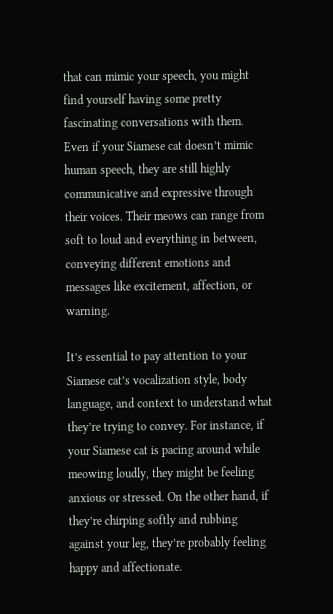that can mimic your speech, you might find yourself having some pretty fascinating conversations with them. Even if your Siamese cat doesn’t mimic human speech, they are still highly communicative and expressive through their voices. Their meows can range from soft to loud and everything in between, conveying different emotions and messages like excitement, affection, or warning.

It’s essential to pay attention to your Siamese cat’s vocalization style, body language, and context to understand what they’re trying to convey. For instance, if your Siamese cat is pacing around while meowing loudly, they might be feeling anxious or stressed. On the other hand, if they’re chirping softly and rubbing against your leg, they’re probably feeling happy and affectionate.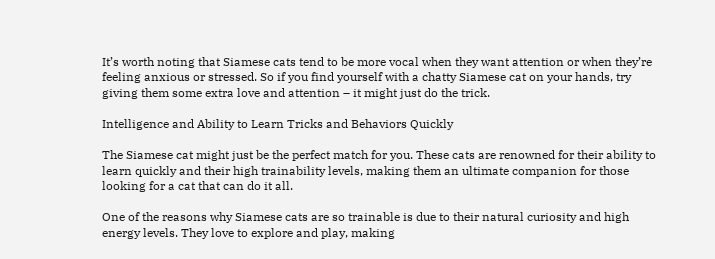It’s worth noting that Siamese cats tend to be more vocal when they want attention or when they’re feeling anxious or stressed. So if you find yourself with a chatty Siamese cat on your hands, try giving them some extra love and attention – it might just do the trick.

Intelligence and Ability to Learn Tricks and Behaviors Quickly

The Siamese cat might just be the perfect match for you. These cats are renowned for their ability to learn quickly and their high trainability levels, making them an ultimate companion for those looking for a cat that can do it all.

One of the reasons why Siamese cats are so trainable is due to their natural curiosity and high energy levels. They love to explore and play, making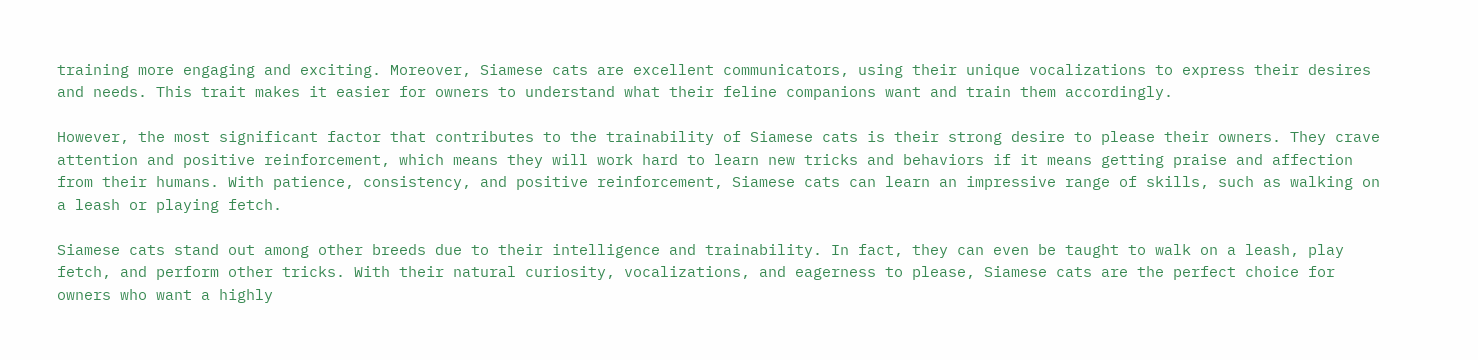training more engaging and exciting. Moreover, Siamese cats are excellent communicators, using their unique vocalizations to express their desires and needs. This trait makes it easier for owners to understand what their feline companions want and train them accordingly.

However, the most significant factor that contributes to the trainability of Siamese cats is their strong desire to please their owners. They crave attention and positive reinforcement, which means they will work hard to learn new tricks and behaviors if it means getting praise and affection from their humans. With patience, consistency, and positive reinforcement, Siamese cats can learn an impressive range of skills, such as walking on a leash or playing fetch.

Siamese cats stand out among other breeds due to their intelligence and trainability. In fact, they can even be taught to walk on a leash, play fetch, and perform other tricks. With their natural curiosity, vocalizations, and eagerness to please, Siamese cats are the perfect choice for owners who want a highly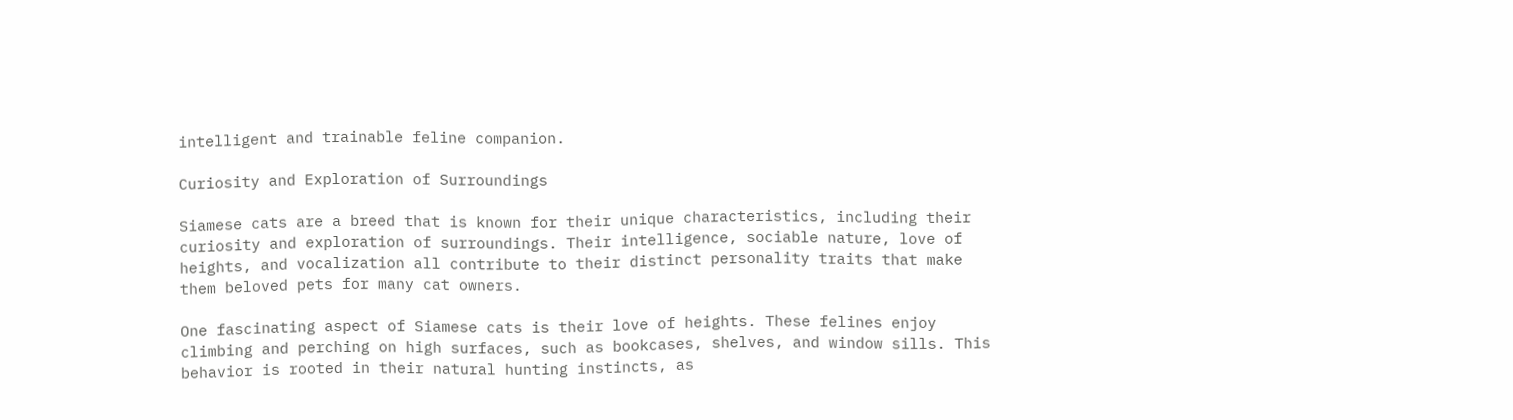intelligent and trainable feline companion.

Curiosity and Exploration of Surroundings

Siamese cats are a breed that is known for their unique characteristics, including their curiosity and exploration of surroundings. Their intelligence, sociable nature, love of heights, and vocalization all contribute to their distinct personality traits that make them beloved pets for many cat owners.

One fascinating aspect of Siamese cats is their love of heights. These felines enjoy climbing and perching on high surfaces, such as bookcases, shelves, and window sills. This behavior is rooted in their natural hunting instincts, as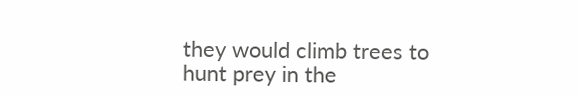they would climb trees to hunt prey in the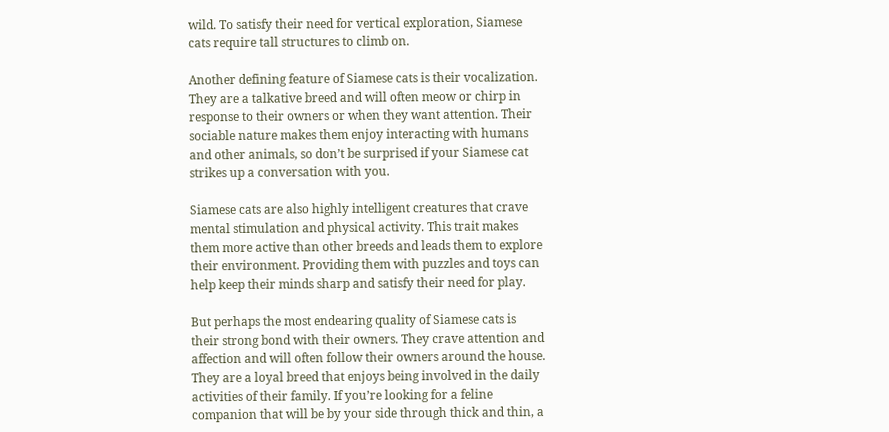wild. To satisfy their need for vertical exploration, Siamese cats require tall structures to climb on.

Another defining feature of Siamese cats is their vocalization. They are a talkative breed and will often meow or chirp in response to their owners or when they want attention. Their sociable nature makes them enjoy interacting with humans and other animals, so don’t be surprised if your Siamese cat strikes up a conversation with you.

Siamese cats are also highly intelligent creatures that crave mental stimulation and physical activity. This trait makes them more active than other breeds and leads them to explore their environment. Providing them with puzzles and toys can help keep their minds sharp and satisfy their need for play.

But perhaps the most endearing quality of Siamese cats is their strong bond with their owners. They crave attention and affection and will often follow their owners around the house. They are a loyal breed that enjoys being involved in the daily activities of their family. If you’re looking for a feline companion that will be by your side through thick and thin, a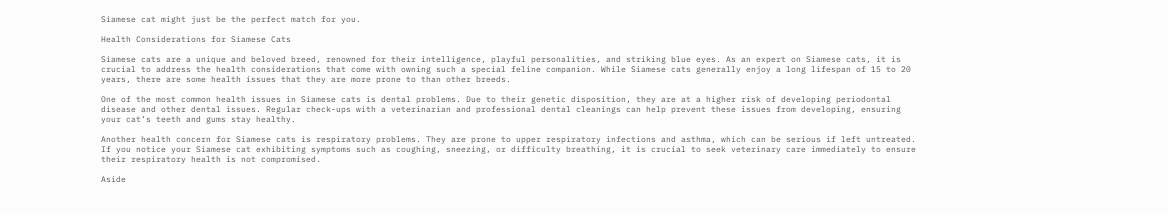Siamese cat might just be the perfect match for you.

Health Considerations for Siamese Cats

Siamese cats are a unique and beloved breed, renowned for their intelligence, playful personalities, and striking blue eyes. As an expert on Siamese cats, it is crucial to address the health considerations that come with owning such a special feline companion. While Siamese cats generally enjoy a long lifespan of 15 to 20 years, there are some health issues that they are more prone to than other breeds.

One of the most common health issues in Siamese cats is dental problems. Due to their genetic disposition, they are at a higher risk of developing periodontal disease and other dental issues. Regular check-ups with a veterinarian and professional dental cleanings can help prevent these issues from developing, ensuring your cat’s teeth and gums stay healthy.

Another health concern for Siamese cats is respiratory problems. They are prone to upper respiratory infections and asthma, which can be serious if left untreated. If you notice your Siamese cat exhibiting symptoms such as coughing, sneezing, or difficulty breathing, it is crucial to seek veterinary care immediately to ensure their respiratory health is not compromised.

Aside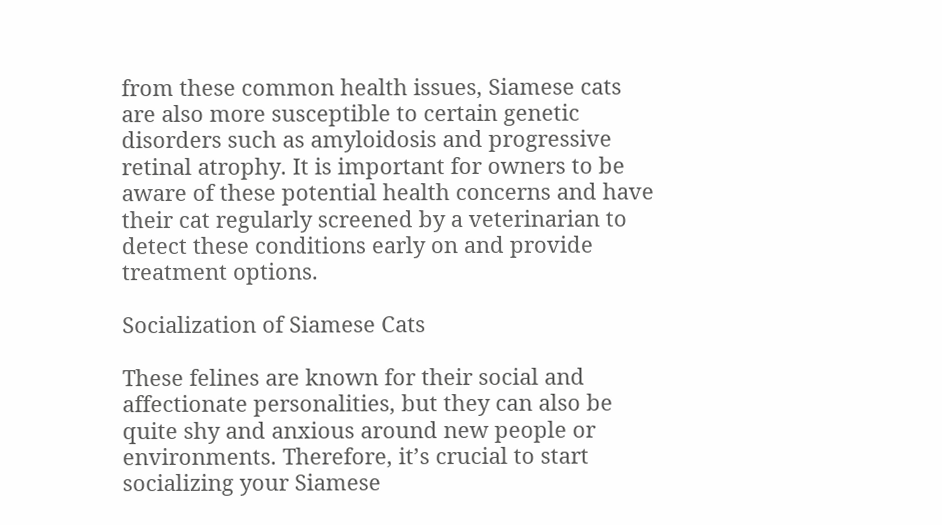from these common health issues, Siamese cats are also more susceptible to certain genetic disorders such as amyloidosis and progressive retinal atrophy. It is important for owners to be aware of these potential health concerns and have their cat regularly screened by a veterinarian to detect these conditions early on and provide treatment options.

Socialization of Siamese Cats

These felines are known for their social and affectionate personalities, but they can also be quite shy and anxious around new people or environments. Therefore, it’s crucial to start socializing your Siamese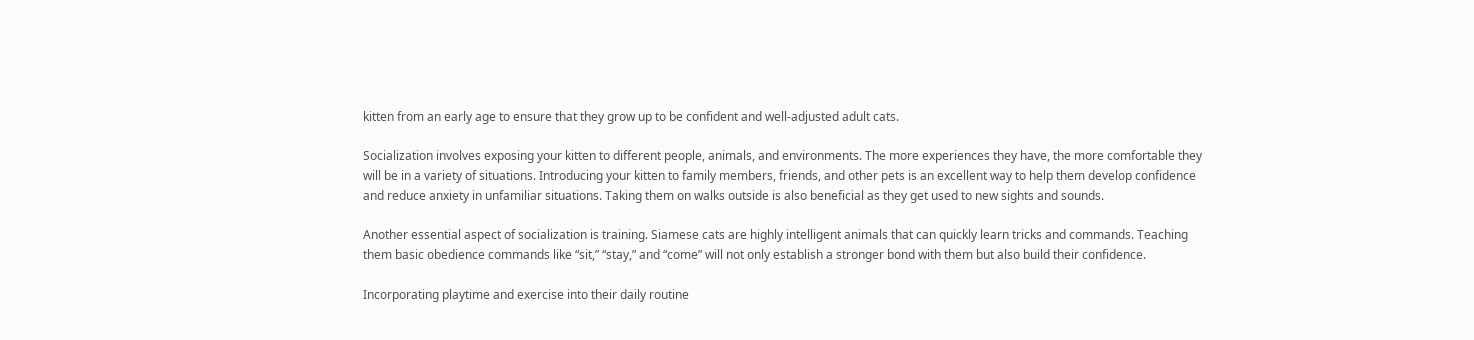kitten from an early age to ensure that they grow up to be confident and well-adjusted adult cats.

Socialization involves exposing your kitten to different people, animals, and environments. The more experiences they have, the more comfortable they will be in a variety of situations. Introducing your kitten to family members, friends, and other pets is an excellent way to help them develop confidence and reduce anxiety in unfamiliar situations. Taking them on walks outside is also beneficial as they get used to new sights and sounds.

Another essential aspect of socialization is training. Siamese cats are highly intelligent animals that can quickly learn tricks and commands. Teaching them basic obedience commands like “sit,” “stay,” and “come” will not only establish a stronger bond with them but also build their confidence.

Incorporating playtime and exercise into their daily routine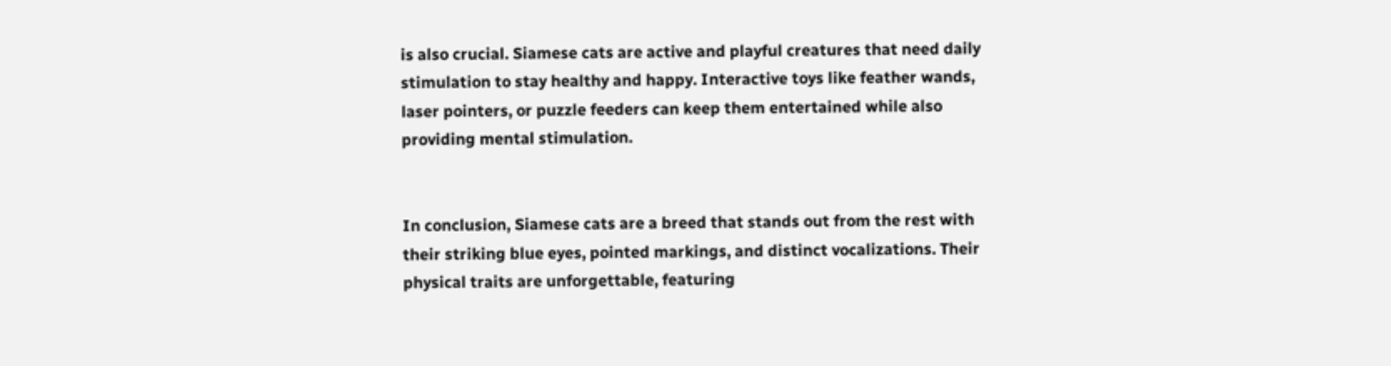is also crucial. Siamese cats are active and playful creatures that need daily stimulation to stay healthy and happy. Interactive toys like feather wands, laser pointers, or puzzle feeders can keep them entertained while also providing mental stimulation.


In conclusion, Siamese cats are a breed that stands out from the rest with their striking blue eyes, pointed markings, and distinct vocalizations. Their physical traits are unforgettable, featuring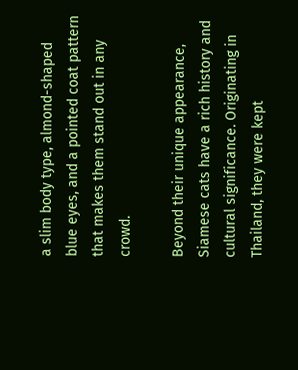a slim body type, almond-shaped blue eyes, and a pointed coat pattern that makes them stand out in any crowd.

Beyond their unique appearance, Siamese cats have a rich history and cultural significance. Originating in Thailand, they were kept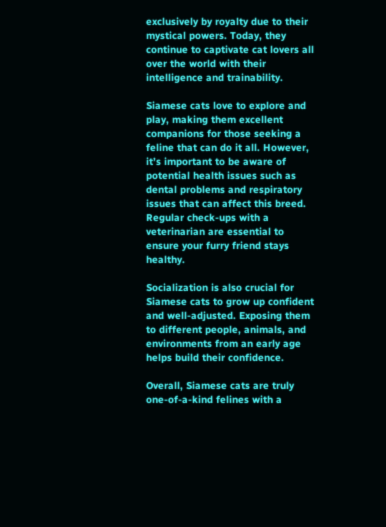exclusively by royalty due to their mystical powers. Today, they continue to captivate cat lovers all over the world with their intelligence and trainability.

Siamese cats love to explore and play, making them excellent companions for those seeking a feline that can do it all. However, it’s important to be aware of potential health issues such as dental problems and respiratory issues that can affect this breed. Regular check-ups with a veterinarian are essential to ensure your furry friend stays healthy.

Socialization is also crucial for Siamese cats to grow up confident and well-adjusted. Exposing them to different people, animals, and environments from an early age helps build their confidence.

Overall, Siamese cats are truly one-of-a-kind felines with a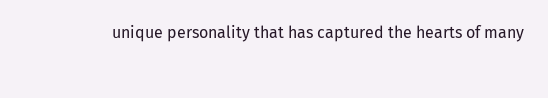unique personality that has captured the hearts of many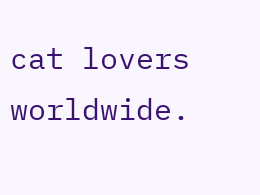cat lovers worldwide.